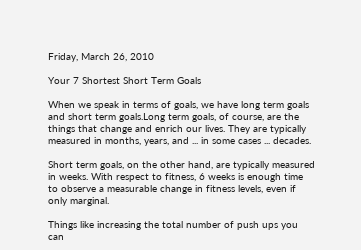Friday, March 26, 2010

Your 7 Shortest Short Term Goals

When we speak in terms of goals, we have long term goals and short term goals.Long term goals, of course, are the things that change and enrich our lives. They are typically measured in months, years, and ... in some cases ... decades.

Short term goals, on the other hand, are typically measured in weeks. With respect to fitness, 6 weeks is enough time to observe a measurable change in fitness levels, even if only marginal.

Things like increasing the total number of push ups you can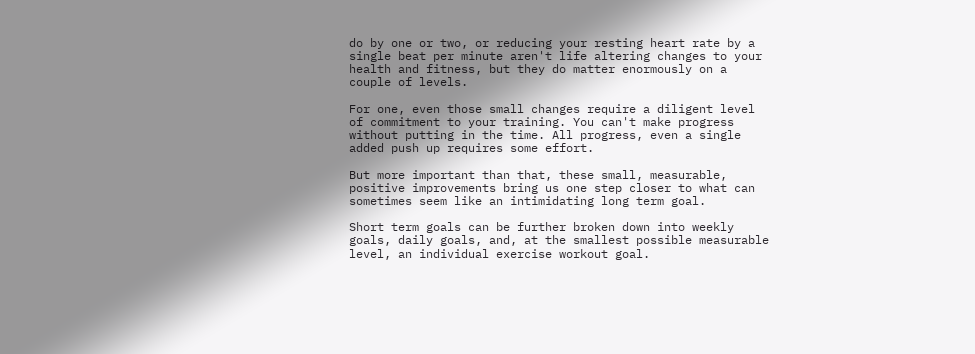do by one or two, or reducing your resting heart rate by a single beat per minute aren't life altering changes to your health and fitness, but they do matter enormously on a couple of levels.

For one, even those small changes require a diligent level of commitment to your training. You can't make progress without putting in the time. All progress, even a single added push up requires some effort.

But more important than that, these small, measurable, positive improvements bring us one step closer to what can sometimes seem like an intimidating long term goal.

Short term goals can be further broken down into weekly goals, daily goals, and, at the smallest possible measurable level, an individual exercise workout goal.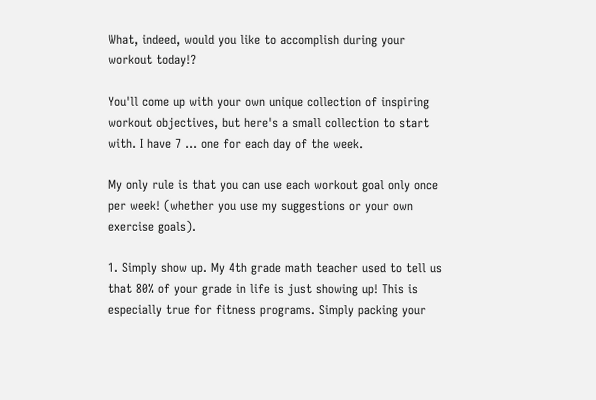What, indeed, would you like to accomplish during your workout today!?

You'll come up with your own unique collection of inspiring workout objectives, but here's a small collection to start with. I have 7 ... one for each day of the week.

My only rule is that you can use each workout goal only once per week! (whether you use my suggestions or your own exercise goals).

1. Simply show up. My 4th grade math teacher used to tell us that 80% of your grade in life is just showing up! This is especially true for fitness programs. Simply packing your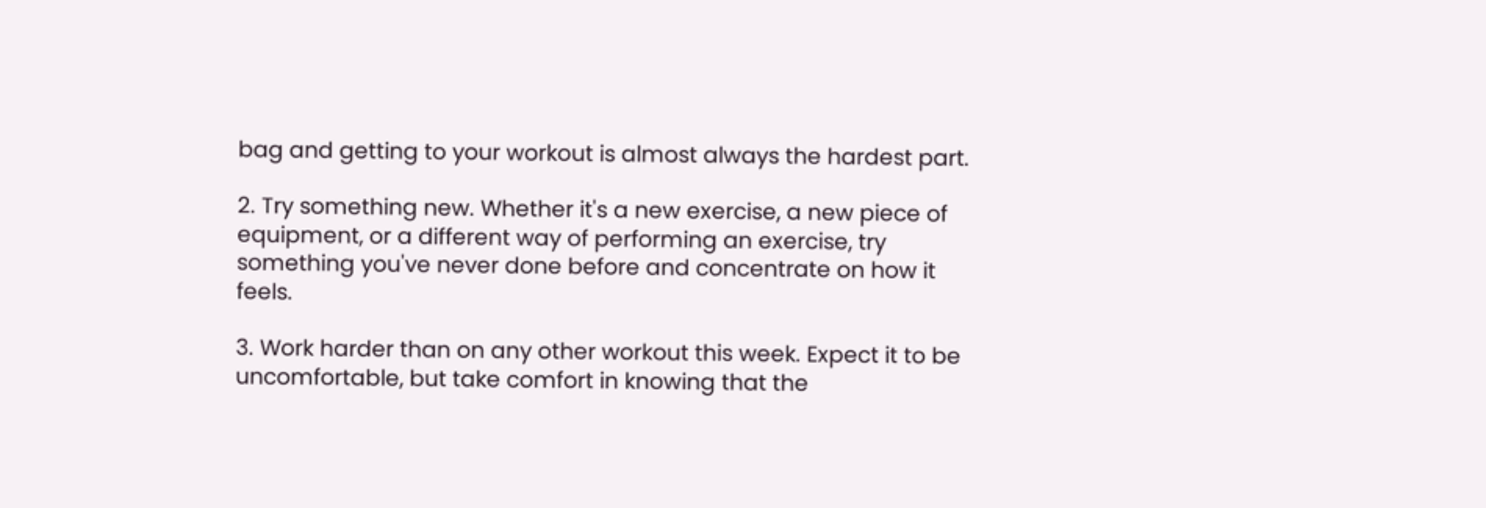bag and getting to your workout is almost always the hardest part.

2. Try something new. Whether it's a new exercise, a new piece of equipment, or a different way of performing an exercise, try something you've never done before and concentrate on how it feels.

3. Work harder than on any other workout this week. Expect it to be uncomfortable, but take comfort in knowing that the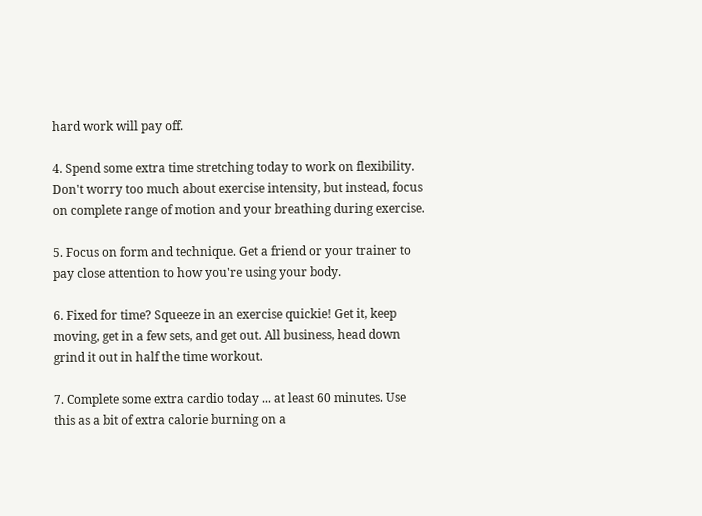hard work will pay off.

4. Spend some extra time stretching today to work on flexibility. Don't worry too much about exercise intensity, but instead, focus on complete range of motion and your breathing during exercise.

5. Focus on form and technique. Get a friend or your trainer to pay close attention to how you're using your body.

6. Fixed for time? Squeeze in an exercise quickie! Get it, keep moving, get in a few sets, and get out. All business, head down grind it out in half the time workout.

7. Complete some extra cardio today ... at least 60 minutes. Use this as a bit of extra calorie burning on a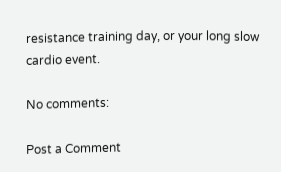resistance training day, or your long slow cardio event.

No comments:

Post a Comment